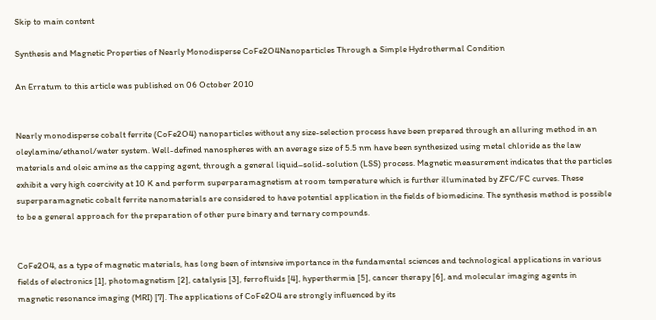Skip to main content

Synthesis and Magnetic Properties of Nearly Monodisperse CoFe2O4Nanoparticles Through a Simple Hydrothermal Condition

An Erratum to this article was published on 06 October 2010


Nearly monodisperse cobalt ferrite (CoFe2O4) nanoparticles without any size-selection process have been prepared through an alluring method in an oleylamine/ethanol/water system. Well-defined nanospheres with an average size of 5.5 nm have been synthesized using metal chloride as the law materials and oleic amine as the capping agent, through a general liquid–solid-solution (LSS) process. Magnetic measurement indicates that the particles exhibit a very high coercivity at 10 K and perform superparamagnetism at room temperature which is further illuminated by ZFC/FC curves. These superparamagnetic cobalt ferrite nanomaterials are considered to have potential application in the fields of biomedicine. The synthesis method is possible to be a general approach for the preparation of other pure binary and ternary compounds.


CoFe2O4, as a type of magnetic materials, has long been of intensive importance in the fundamental sciences and technological applications in various fields of electronics [1], photomagnetism [2], catalysis [3], ferrofluids [4], hyperthermia [5], cancer therapy [6], and molecular imaging agents in magnetic resonance imaging (MRI) [7]. The applications of CoFe2O4 are strongly influenced by its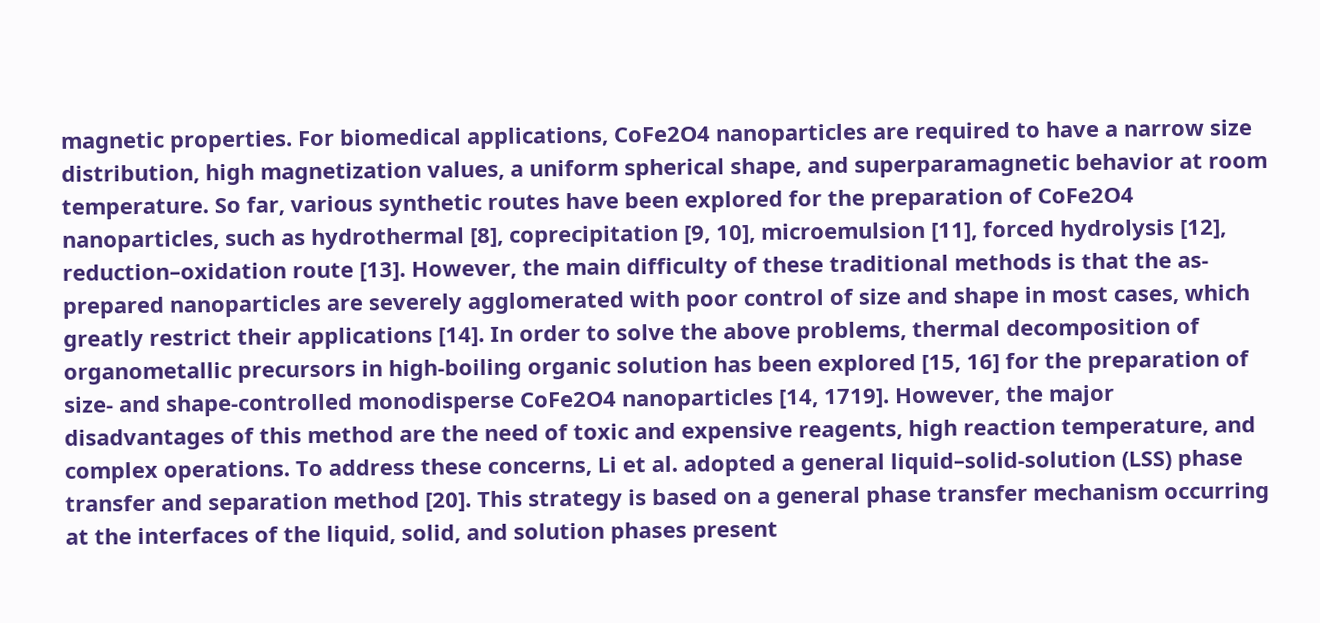magnetic properties. For biomedical applications, CoFe2O4 nanoparticles are required to have a narrow size distribution, high magnetization values, a uniform spherical shape, and superparamagnetic behavior at room temperature. So far, various synthetic routes have been explored for the preparation of CoFe2O4 nanoparticles, such as hydrothermal [8], coprecipitation [9, 10], microemulsion [11], forced hydrolysis [12], reduction–oxidation route [13]. However, the main difficulty of these traditional methods is that the as-prepared nanoparticles are severely agglomerated with poor control of size and shape in most cases, which greatly restrict their applications [14]. In order to solve the above problems, thermal decomposition of organometallic precursors in high-boiling organic solution has been explored [15, 16] for the preparation of size- and shape-controlled monodisperse CoFe2O4 nanoparticles [14, 1719]. However, the major disadvantages of this method are the need of toxic and expensive reagents, high reaction temperature, and complex operations. To address these concerns, Li et al. adopted a general liquid–solid-solution (LSS) phase transfer and separation method [20]. This strategy is based on a general phase transfer mechanism occurring at the interfaces of the liquid, solid, and solution phases present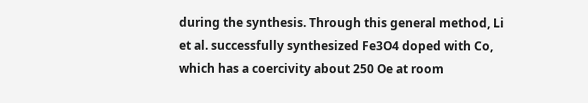during the synthesis. Through this general method, Li et al. successfully synthesized Fe3O4 doped with Co, which has a coercivity about 250 Oe at room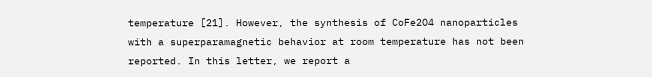temperature [21]. However, the synthesis of CoFe2O4 nanoparticles with a superparamagnetic behavior at room temperature has not been reported. In this letter, we report a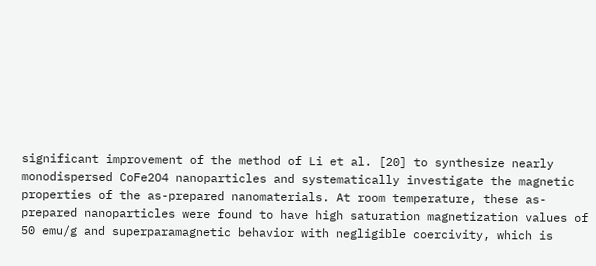significant improvement of the method of Li et al. [20] to synthesize nearly monodispersed CoFe2O4 nanoparticles and systematically investigate the magnetic properties of the as-prepared nanomaterials. At room temperature, these as-prepared nanoparticles were found to have high saturation magnetization values of 50 emu/g and superparamagnetic behavior with negligible coercivity, which is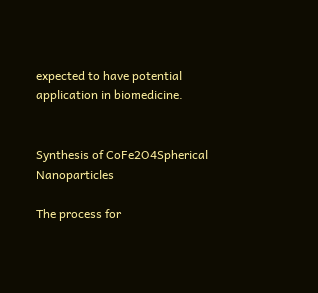expected to have potential application in biomedicine.


Synthesis of CoFe2O4Spherical Nanoparticles

The process for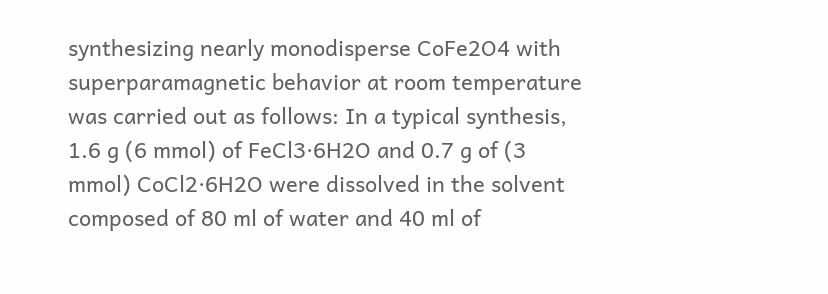synthesizing nearly monodisperse CoFe2O4 with superparamagnetic behavior at room temperature was carried out as follows: In a typical synthesis, 1.6 g (6 mmol) of FeCl3·6H2O and 0.7 g of (3 mmol) CoCl2·6H2O were dissolved in the solvent composed of 80 ml of water and 40 ml of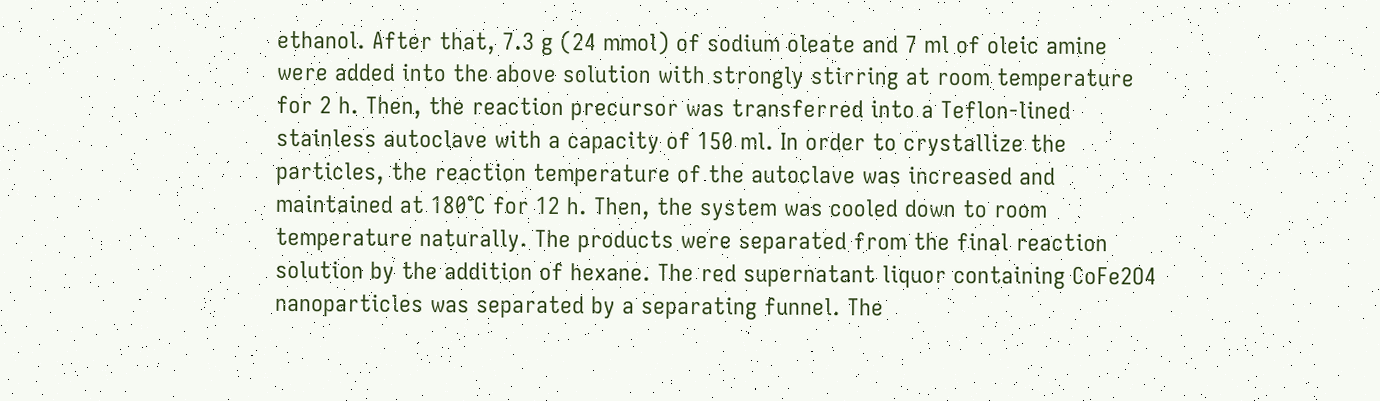ethanol. After that, 7.3 g (24 mmol) of sodium oleate and 7 ml of oleic amine were added into the above solution with strongly stirring at room temperature for 2 h. Then, the reaction precursor was transferred into a Teflon-lined stainless autoclave with a capacity of 150 ml. In order to crystallize the particles, the reaction temperature of the autoclave was increased and maintained at 180°C for 12 h. Then, the system was cooled down to room temperature naturally. The products were separated from the final reaction solution by the addition of hexane. The red supernatant liquor containing CoFe2O4 nanoparticles was separated by a separating funnel. The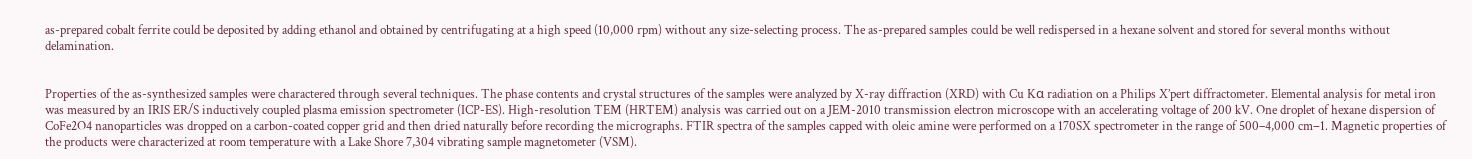as-prepared cobalt ferrite could be deposited by adding ethanol and obtained by centrifugating at a high speed (10,000 rpm) without any size-selecting process. The as-prepared samples could be well redispersed in a hexane solvent and stored for several months without delamination.


Properties of the as-synthesized samples were charactered through several techniques. The phase contents and crystal structures of the samples were analyzed by X-ray diffraction (XRD) with Cu Kα radiation on a Philips X’pert diffractometer. Elemental analysis for metal iron was measured by an IRIS ER/S inductively coupled plasma emission spectrometer (ICP-ES). High-resolution TEM (HRTEM) analysis was carried out on a JEM-2010 transmission electron microscope with an accelerating voltage of 200 kV. One droplet of hexane dispersion of CoFe2O4 nanoparticles was dropped on a carbon-coated copper grid and then dried naturally before recording the micrographs. FTIR spectra of the samples capped with oleic amine were performed on a 170SX spectrometer in the range of 500–4,000 cm−1. Magnetic properties of the products were characterized at room temperature with a Lake Shore 7,304 vibrating sample magnetometer (VSM).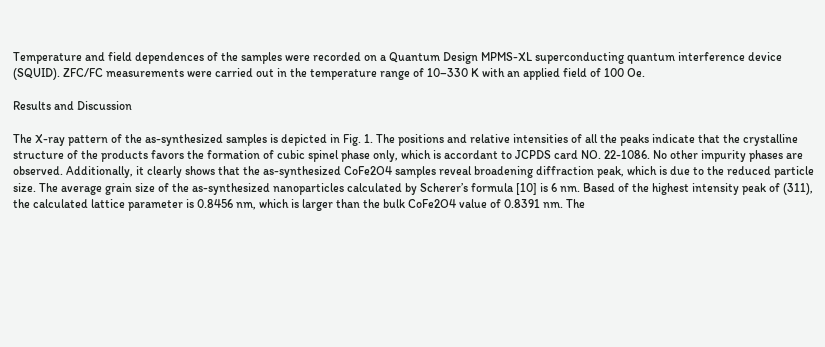Temperature and field dependences of the samples were recorded on a Quantum Design MPMS-XL superconducting quantum interference device (SQUID). ZFC/FC measurements were carried out in the temperature range of 10–330 K with an applied field of 100 Oe.

Results and Discussion

The X-ray pattern of the as-synthesized samples is depicted in Fig. 1. The positions and relative intensities of all the peaks indicate that the crystalline structure of the products favors the formation of cubic spinel phase only, which is accordant to JCPDS card NO. 22-1086. No other impurity phases are observed. Additionally, it clearly shows that the as-synthesized CoFe2O4 samples reveal broadening diffraction peak, which is due to the reduced particle size. The average grain size of the as-synthesized nanoparticles calculated by Scherer’s formula [10] is 6 nm. Based of the highest intensity peak of (311), the calculated lattice parameter is 0.8456 nm, which is larger than the bulk CoFe2O4 value of 0.8391 nm. The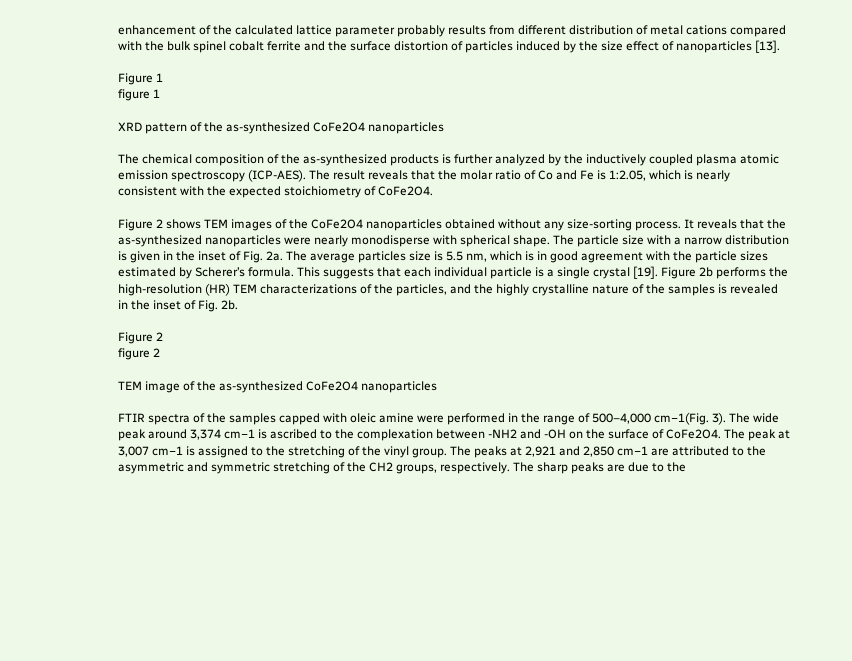enhancement of the calculated lattice parameter probably results from different distribution of metal cations compared with the bulk spinel cobalt ferrite and the surface distortion of particles induced by the size effect of nanoparticles [13].

Figure 1
figure 1

XRD pattern of the as-synthesized CoFe2O4 nanoparticles

The chemical composition of the as-synthesized products is further analyzed by the inductively coupled plasma atomic emission spectroscopy (ICP-AES). The result reveals that the molar ratio of Co and Fe is 1:2.05, which is nearly consistent with the expected stoichiometry of CoFe2O4.

Figure 2 shows TEM images of the CoFe2O4 nanoparticles obtained without any size-sorting process. It reveals that the as-synthesized nanoparticles were nearly monodisperse with spherical shape. The particle size with a narrow distribution is given in the inset of Fig. 2a. The average particles size is 5.5 nm, which is in good agreement with the particle sizes estimated by Scherer’s formula. This suggests that each individual particle is a single crystal [19]. Figure 2b performs the high-resolution (HR) TEM characterizations of the particles, and the highly crystalline nature of the samples is revealed in the inset of Fig. 2b.

Figure 2
figure 2

TEM image of the as-synthesized CoFe2O4 nanoparticles

FTIR spectra of the samples capped with oleic amine were performed in the range of 500–4,000 cm−1(Fig. 3). The wide peak around 3,374 cm−1 is ascribed to the complexation between -NH2 and -OH on the surface of CoFe2O4. The peak at 3,007 cm−1 is assigned to the stretching of the vinyl group. The peaks at 2,921 and 2,850 cm−1 are attributed to the asymmetric and symmetric stretching of the CH2 groups, respectively. The sharp peaks are due to the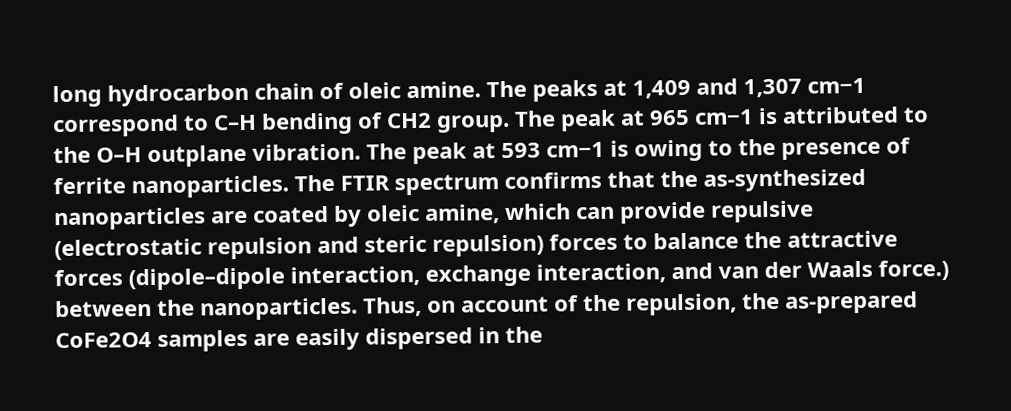long hydrocarbon chain of oleic amine. The peaks at 1,409 and 1,307 cm−1 correspond to C–H bending of CH2 group. The peak at 965 cm−1 is attributed to the O–H outplane vibration. The peak at 593 cm−1 is owing to the presence of ferrite nanoparticles. The FTIR spectrum confirms that the as-synthesized nanoparticles are coated by oleic amine, which can provide repulsive (electrostatic repulsion and steric repulsion) forces to balance the attractive forces (dipole–dipole interaction, exchange interaction, and van der Waals force.) between the nanoparticles. Thus, on account of the repulsion, the as-prepared CoFe2O4 samples are easily dispersed in the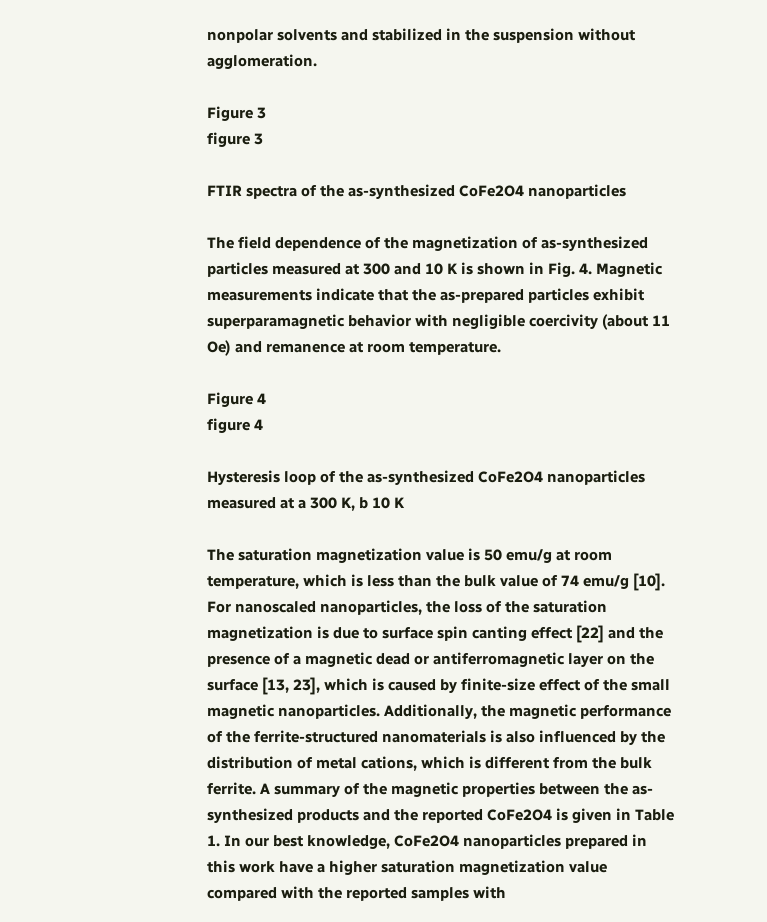nonpolar solvents and stabilized in the suspension without agglomeration.

Figure 3
figure 3

FTIR spectra of the as-synthesized CoFe2O4 nanoparticles

The field dependence of the magnetization of as-synthesized particles measured at 300 and 10 K is shown in Fig. 4. Magnetic measurements indicate that the as-prepared particles exhibit superparamagnetic behavior with negligible coercivity (about 11 Oe) and remanence at room temperature.

Figure 4
figure 4

Hysteresis loop of the as-synthesized CoFe2O4 nanoparticles measured at a 300 K, b 10 K

The saturation magnetization value is 50 emu/g at room temperature, which is less than the bulk value of 74 emu/g [10]. For nanoscaled nanoparticles, the loss of the saturation magnetization is due to surface spin canting effect [22] and the presence of a magnetic dead or antiferromagnetic layer on the surface [13, 23], which is caused by finite-size effect of the small magnetic nanoparticles. Additionally, the magnetic performance of the ferrite-structured nanomaterials is also influenced by the distribution of metal cations, which is different from the bulk ferrite. A summary of the magnetic properties between the as-synthesized products and the reported CoFe2O4 is given in Table 1. In our best knowledge, CoFe2O4 nanoparticles prepared in this work have a higher saturation magnetization value compared with the reported samples with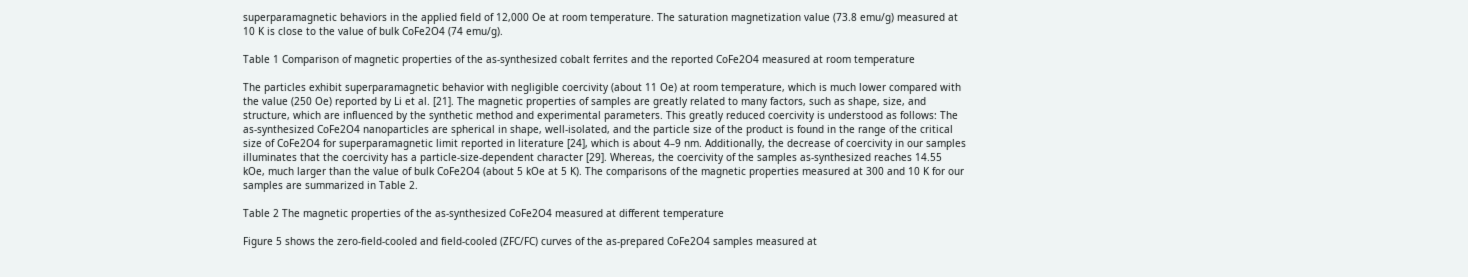superparamagnetic behaviors in the applied field of 12,000 Oe at room temperature. The saturation magnetization value (73.8 emu/g) measured at 10 K is close to the value of bulk CoFe2O4 (74 emu/g).

Table 1 Comparison of magnetic properties of the as-synthesized cobalt ferrites and the reported CoFe2O4 measured at room temperature

The particles exhibit superparamagnetic behavior with negligible coercivity (about 11 Oe) at room temperature, which is much lower compared with the value (250 Oe) reported by Li et al. [21]. The magnetic properties of samples are greatly related to many factors, such as shape, size, and structure, which are influenced by the synthetic method and experimental parameters. This greatly reduced coercivity is understood as follows: The as-synthesized CoFe2O4 nanoparticles are spherical in shape, well-isolated, and the particle size of the product is found in the range of the critical size of CoFe2O4 for superparamagnetic limit reported in literature [24], which is about 4–9 nm. Additionally, the decrease of coercivity in our samples illuminates that the coercivity has a particle-size-dependent character [29]. Whereas, the coercivity of the samples as-synthesized reaches 14.55 kOe, much larger than the value of bulk CoFe2O4 (about 5 kOe at 5 K). The comparisons of the magnetic properties measured at 300 and 10 K for our samples are summarized in Table 2.

Table 2 The magnetic properties of the as-synthesized CoFe2O4 measured at different temperature

Figure 5 shows the zero-field-cooled and field-cooled (ZFC/FC) curves of the as-prepared CoFe2O4 samples measured at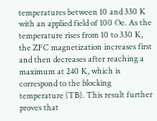temperatures between 10 and 330 K with an applied field of 100 Oe. As the temperature rises from 10 to 330 K, the ZFC magnetization increases first and then decreases after reaching a maximum at 240 K, which is correspond to the blocking temperature (TB). This result further proves that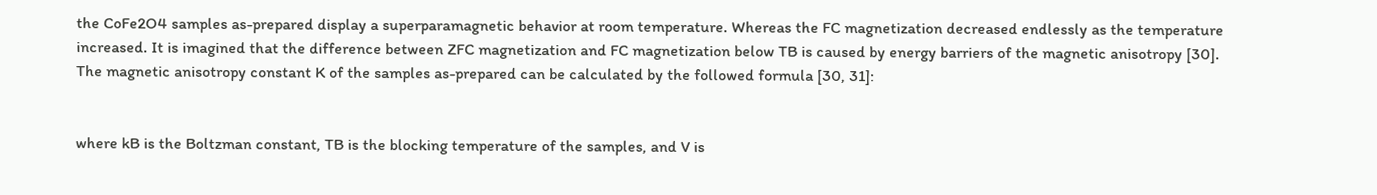the CoFe2O4 samples as-prepared display a superparamagnetic behavior at room temperature. Whereas the FC magnetization decreased endlessly as the temperature increased. It is imagined that the difference between ZFC magnetization and FC magnetization below TB is caused by energy barriers of the magnetic anisotropy [30]. The magnetic anisotropy constant K of the samples as-prepared can be calculated by the followed formula [30, 31]:


where kB is the Boltzman constant, TB is the blocking temperature of the samples, and V is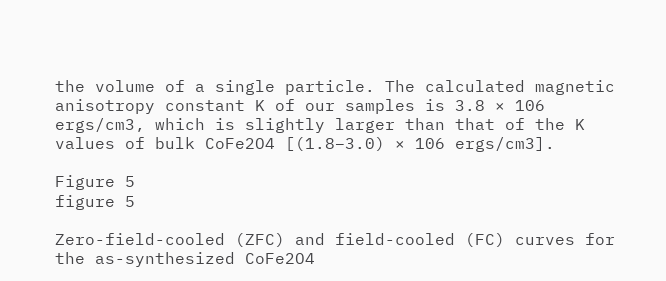the volume of a single particle. The calculated magnetic anisotropy constant K of our samples is 3.8 × 106 ergs/cm3, which is slightly larger than that of the K values of bulk CoFe2O4 [(1.8–3.0) × 106 ergs/cm3].

Figure 5
figure 5

Zero-field-cooled (ZFC) and field-cooled (FC) curves for the as-synthesized CoFe2O4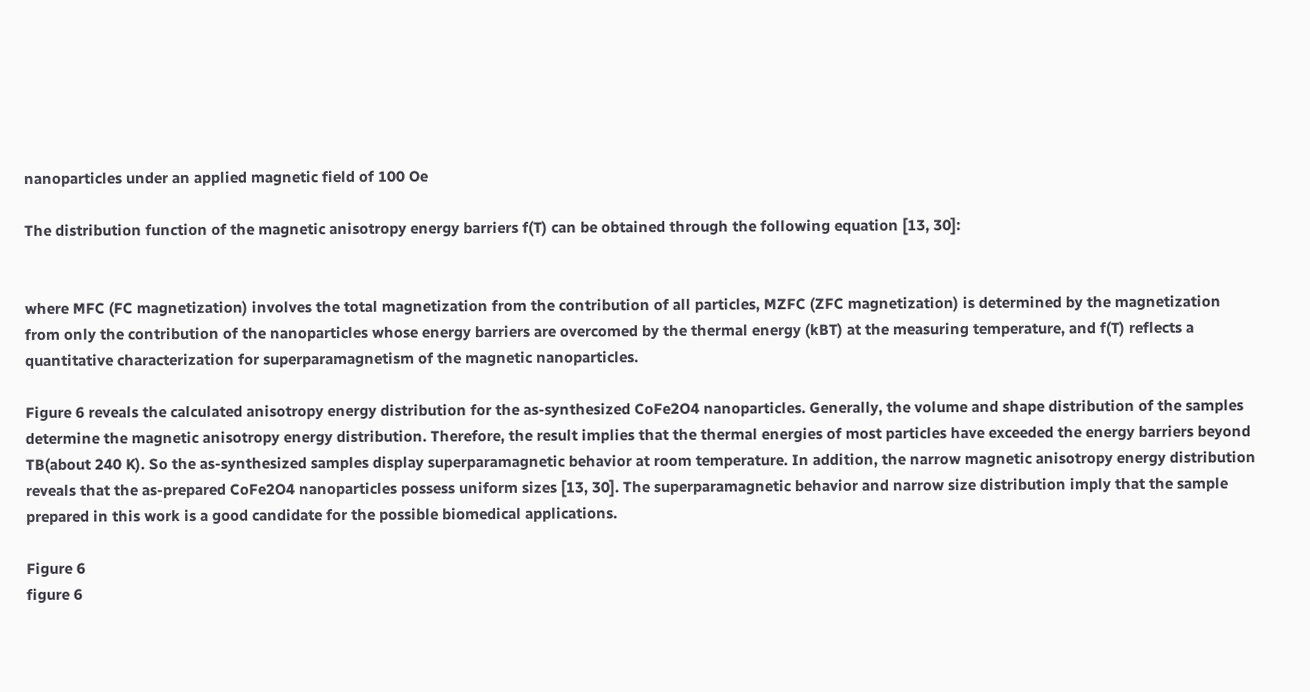nanoparticles under an applied magnetic field of 100 Oe

The distribution function of the magnetic anisotropy energy barriers f(T) can be obtained through the following equation [13, 30]:


where MFC (FC magnetization) involves the total magnetization from the contribution of all particles, MZFC (ZFC magnetization) is determined by the magnetization from only the contribution of the nanoparticles whose energy barriers are overcomed by the thermal energy (kBT) at the measuring temperature, and f(T) reflects a quantitative characterization for superparamagnetism of the magnetic nanoparticles.

Figure 6 reveals the calculated anisotropy energy distribution for the as-synthesized CoFe2O4 nanoparticles. Generally, the volume and shape distribution of the samples determine the magnetic anisotropy energy distribution. Therefore, the result implies that the thermal energies of most particles have exceeded the energy barriers beyond TB(about 240 K). So the as-synthesized samples display superparamagnetic behavior at room temperature. In addition, the narrow magnetic anisotropy energy distribution reveals that the as-prepared CoFe2O4 nanoparticles possess uniform sizes [13, 30]. The superparamagnetic behavior and narrow size distribution imply that the sample prepared in this work is a good candidate for the possible biomedical applications.

Figure 6
figure 6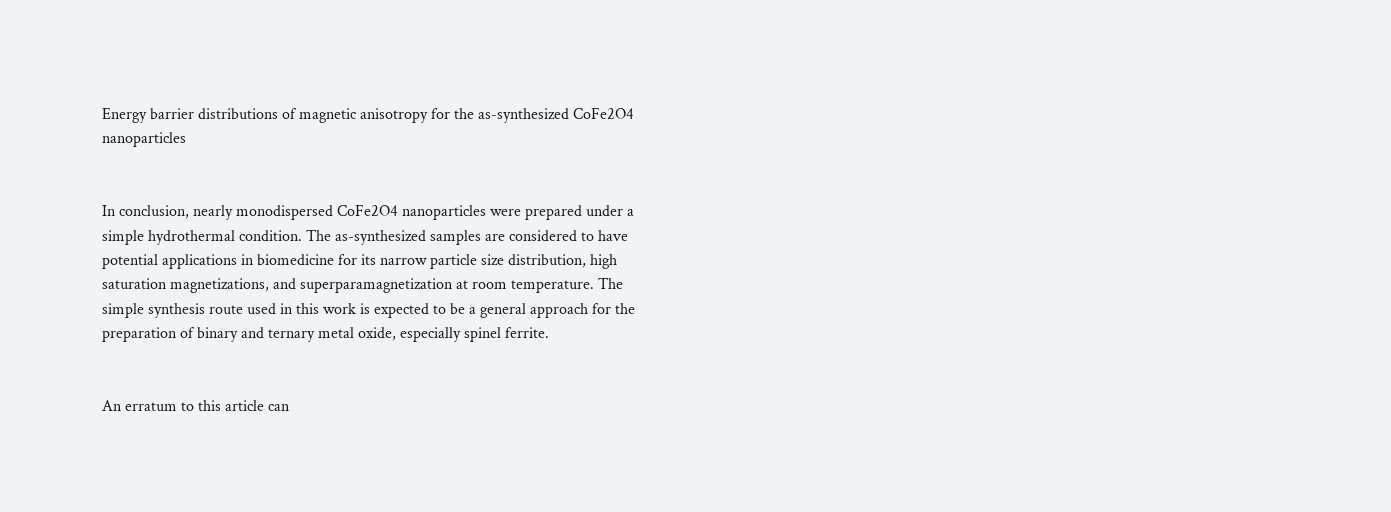Energy barrier distributions of magnetic anisotropy for the as-synthesized CoFe2O4 nanoparticles


In conclusion, nearly monodispersed CoFe2O4 nanoparticles were prepared under a simple hydrothermal condition. The as-synthesized samples are considered to have potential applications in biomedicine for its narrow particle size distribution, high saturation magnetizations, and superparamagnetization at room temperature. The simple synthesis route used in this work is expected to be a general approach for the preparation of binary and ternary metal oxide, especially spinel ferrite.


An erratum to this article can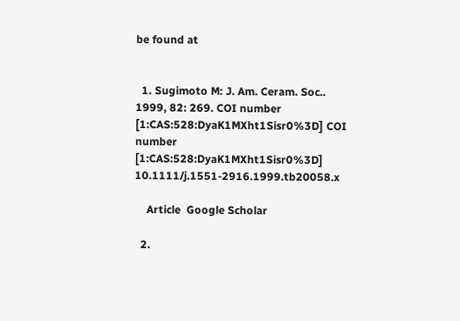be found at


  1. Sugimoto M: J. Am. Ceram. Soc.. 1999, 82: 269. COI number [1:CAS:528:DyaK1MXht1Sisr0%3D] COI number [1:CAS:528:DyaK1MXht1Sisr0%3D] 10.1111/j.1551-2916.1999.tb20058.x

    Article  Google Scholar

  2.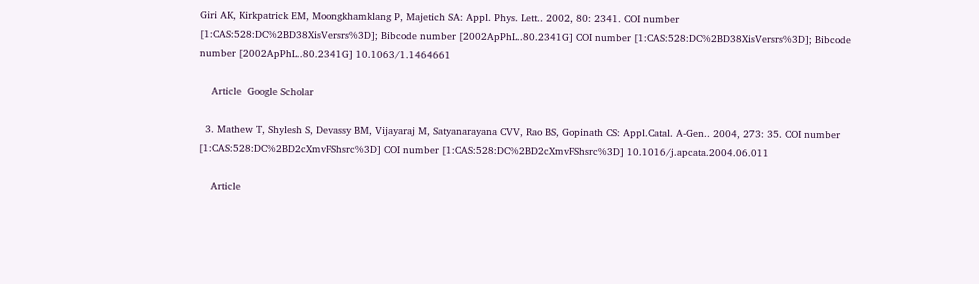Giri AK, Kirkpatrick EM, Moongkhamklang P, Majetich SA: Appl. Phys. Lett.. 2002, 80: 2341. COI number [1:CAS:528:DC%2BD38XisVersrs%3D]; Bibcode number [2002ApPhL..80.2341G] COI number [1:CAS:528:DC%2BD38XisVersrs%3D]; Bibcode number [2002ApPhL..80.2341G] 10.1063/1.1464661

    Article  Google Scholar

  3. Mathew T, Shylesh S, Devassy BM, Vijayaraj M, Satyanarayana CVV, Rao BS, Gopinath CS: Appl.Catal. A-Gen.. 2004, 273: 35. COI number [1:CAS:528:DC%2BD2cXmvFShsrc%3D] COI number [1:CAS:528:DC%2BD2cXmvFShsrc%3D] 10.1016/j.apcata.2004.06.011

    Article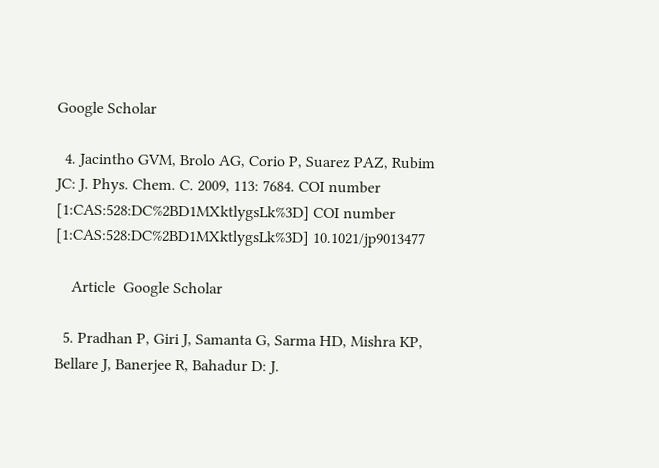Google Scholar

  4. Jacintho GVM, Brolo AG, Corio P, Suarez PAZ, Rubim JC: J. Phys. Chem. C. 2009, 113: 7684. COI number [1:CAS:528:DC%2BD1MXktlygsLk%3D] COI number [1:CAS:528:DC%2BD1MXktlygsLk%3D] 10.1021/jp9013477

    Article  Google Scholar

  5. Pradhan P, Giri J, Samanta G, Sarma HD, Mishra KP, Bellare J, Banerjee R, Bahadur D: J.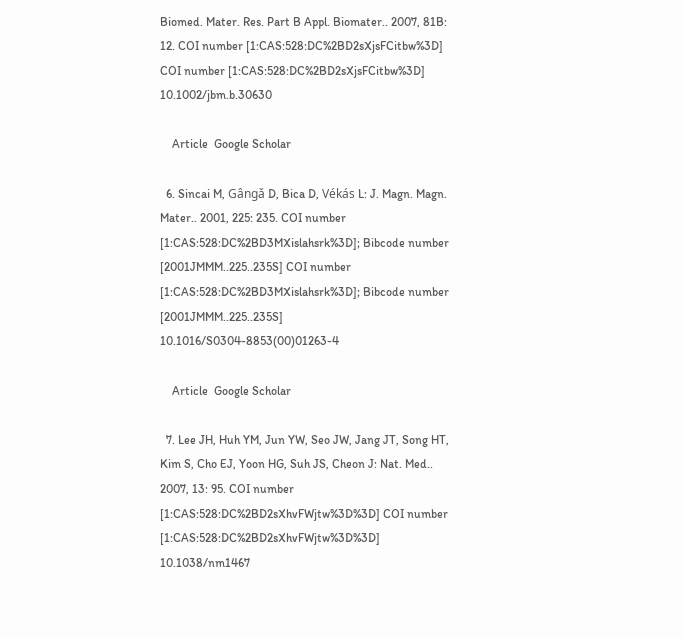Biomed. Mater. Res. Part B Appl. Biomater.. 2007, 81B: 12. COI number [1:CAS:528:DC%2BD2sXjsFCitbw%3D] COI number [1:CAS:528:DC%2BD2sXjsFCitbw%3D] 10.1002/jbm.b.30630

    Article  Google Scholar

  6. Sincai M, Gângǎ D, Bica D, Vékás L: J. Magn. Magn. Mater.. 2001, 225: 235. COI number [1:CAS:528:DC%2BD3MXislahsrk%3D]; Bibcode number [2001JMMM..225..235S] COI number [1:CAS:528:DC%2BD3MXislahsrk%3D]; Bibcode number [2001JMMM..225..235S] 10.1016/S0304-8853(00)01263-4

    Article  Google Scholar

  7. Lee JH, Huh YM, Jun YW, Seo JW, Jang JT, Song HT, Kim S, Cho EJ, Yoon HG, Suh JS, Cheon J: Nat. Med.. 2007, 13: 95. COI number [1:CAS:528:DC%2BD2sXhvFWjtw%3D%3D] COI number [1:CAS:528:DC%2BD2sXhvFWjtw%3D%3D] 10.1038/nm1467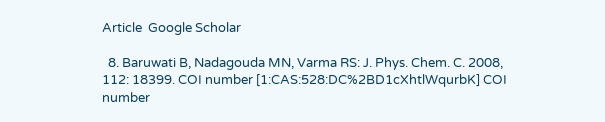Article  Google Scholar

  8. Baruwati B, Nadagouda MN, Varma RS: J. Phys. Chem. C. 2008, 112: 18399. COI number [1:CAS:528:DC%2BD1cXhtlWqurbK] COI number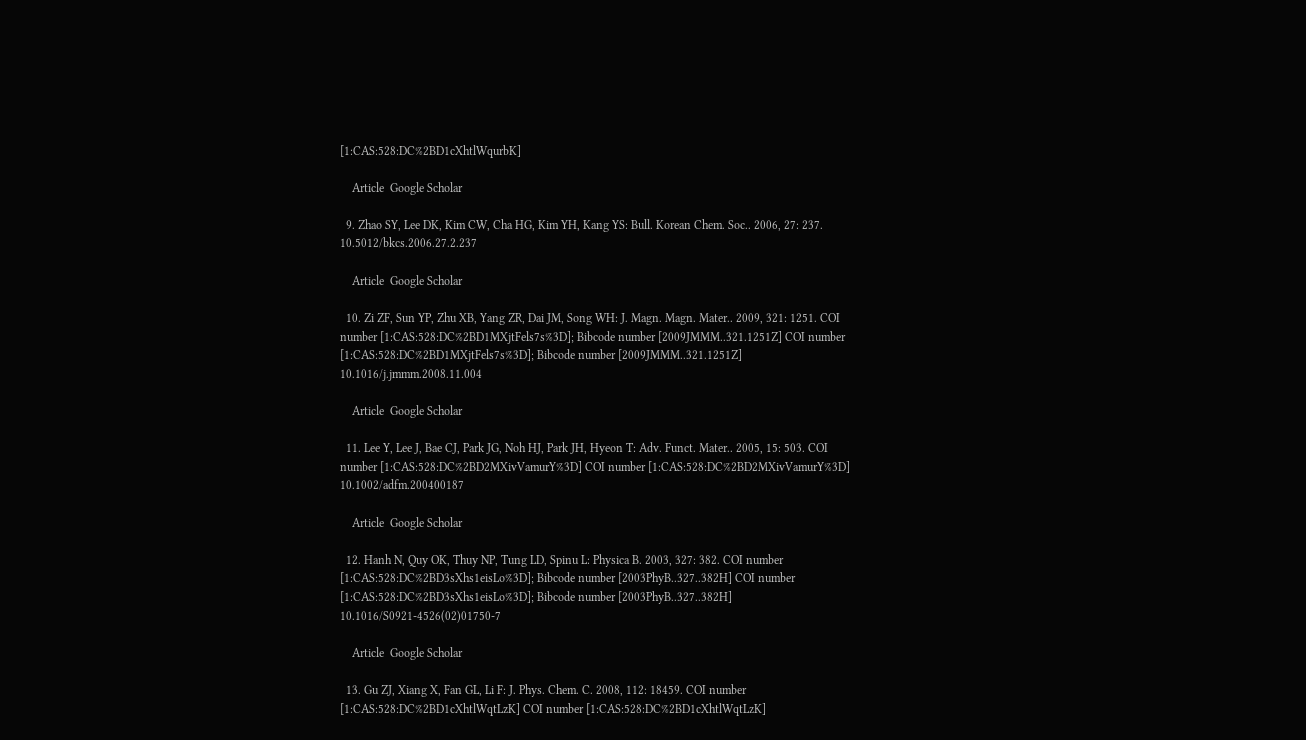[1:CAS:528:DC%2BD1cXhtlWqurbK]

    Article  Google Scholar

  9. Zhao SY, Lee DK, Kim CW, Cha HG, Kim YH, Kang YS: Bull. Korean Chem. Soc.. 2006, 27: 237. 10.5012/bkcs.2006.27.2.237

    Article  Google Scholar

  10. Zi ZF, Sun YP, Zhu XB, Yang ZR, Dai JM, Song WH: J. Magn. Magn. Mater.. 2009, 321: 1251. COI number [1:CAS:528:DC%2BD1MXjtFels7s%3D]; Bibcode number [2009JMMM..321.1251Z] COI number [1:CAS:528:DC%2BD1MXjtFels7s%3D]; Bibcode number [2009JMMM..321.1251Z] 10.1016/j.jmmm.2008.11.004

    Article  Google Scholar

  11. Lee Y, Lee J, Bae CJ, Park JG, Noh HJ, Park JH, Hyeon T: Adv. Funct. Mater.. 2005, 15: 503. COI number [1:CAS:528:DC%2BD2MXivVamurY%3D] COI number [1:CAS:528:DC%2BD2MXivVamurY%3D] 10.1002/adfm.200400187

    Article  Google Scholar

  12. Hanh N, Quy OK, Thuy NP, Tung LD, Spinu L: Physica B. 2003, 327: 382. COI number [1:CAS:528:DC%2BD3sXhs1eisLo%3D]; Bibcode number [2003PhyB..327..382H] COI number [1:CAS:528:DC%2BD3sXhs1eisLo%3D]; Bibcode number [2003PhyB..327..382H] 10.1016/S0921-4526(02)01750-7

    Article  Google Scholar

  13. Gu ZJ, Xiang X, Fan GL, Li F: J. Phys. Chem. C. 2008, 112: 18459. COI number [1:CAS:528:DC%2BD1cXhtlWqtLzK] COI number [1:CAS:528:DC%2BD1cXhtlWqtLzK]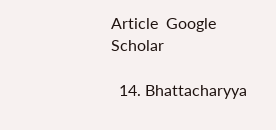Article  Google Scholar

  14. Bhattacharyya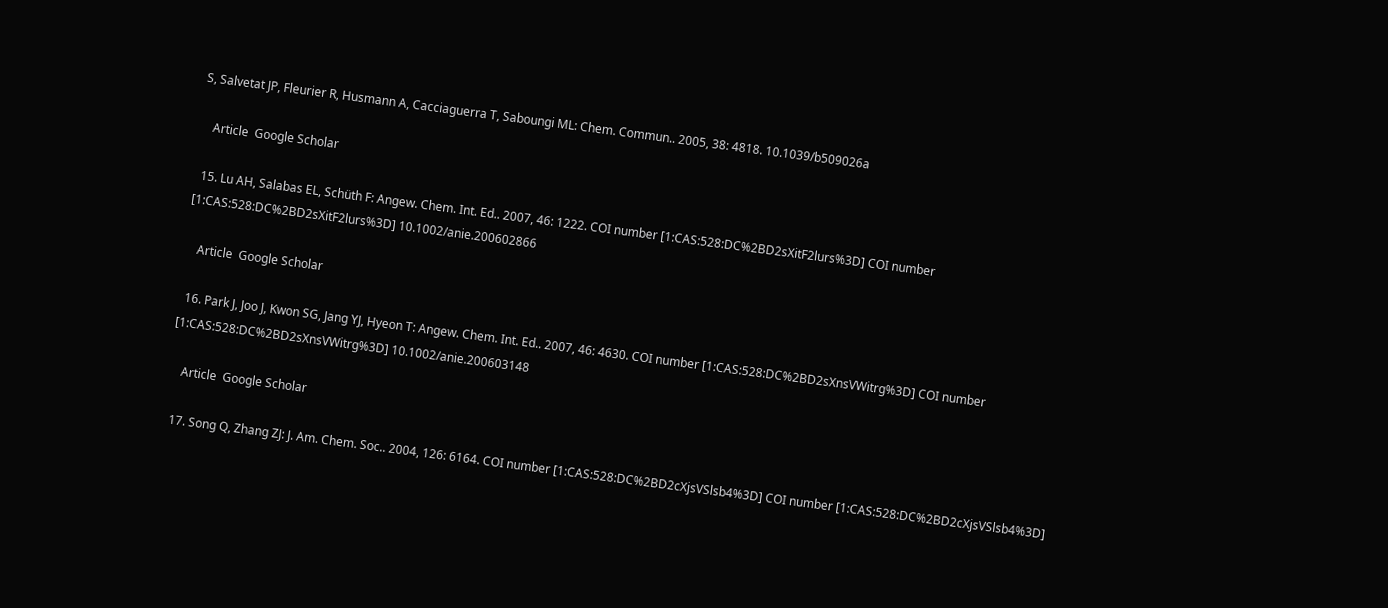S, Salvetat JP, Fleurier R, Husmann A, Cacciaguerra T, Saboungi ML: Chem. Commun.. 2005, 38: 4818. 10.1039/b509026a

    Article  Google Scholar

  15. Lu AH, Salabas EL, Schüth F: Angew. Chem. Int. Ed.. 2007, 46: 1222. COI number [1:CAS:528:DC%2BD2sXitF2lurs%3D] COI number [1:CAS:528:DC%2BD2sXitF2lurs%3D] 10.1002/anie.200602866

    Article  Google Scholar

  16. Park J, Joo J, Kwon SG, Jang YJ, Hyeon T: Angew. Chem. Int. Ed.. 2007, 46: 4630. COI number [1:CAS:528:DC%2BD2sXnsVWitrg%3D] COI number [1:CAS:528:DC%2BD2sXnsVWitrg%3D] 10.1002/anie.200603148

    Article  Google Scholar

  17. Song Q, Zhang ZJ: J. Am. Chem. Soc.. 2004, 126: 6164. COI number [1:CAS:528:DC%2BD2cXjsVSlsb4%3D] COI number [1:CAS:528:DC%2BD2cXjsVSlsb4%3D]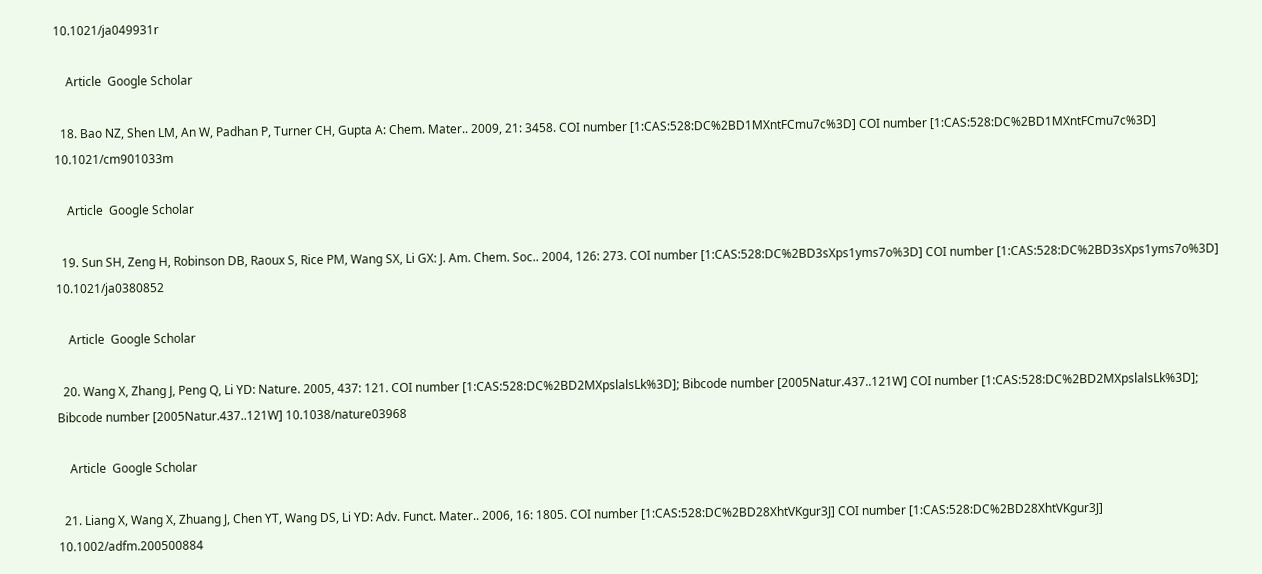10.1021/ja049931r

    Article  Google Scholar

  18. Bao NZ, Shen LM, An W, Padhan P, Turner CH, Gupta A: Chem. Mater.. 2009, 21: 3458. COI number [1:CAS:528:DC%2BD1MXntFCmu7c%3D] COI number [1:CAS:528:DC%2BD1MXntFCmu7c%3D] 10.1021/cm901033m

    Article  Google Scholar

  19. Sun SH, Zeng H, Robinson DB, Raoux S, Rice PM, Wang SX, Li GX: J. Am. Chem. Soc.. 2004, 126: 273. COI number [1:CAS:528:DC%2BD3sXps1yms7o%3D] COI number [1:CAS:528:DC%2BD3sXps1yms7o%3D] 10.1021/ja0380852

    Article  Google Scholar

  20. Wang X, Zhang J, Peng Q, Li YD: Nature. 2005, 437: 121. COI number [1:CAS:528:DC%2BD2MXpslalsLk%3D]; Bibcode number [2005Natur.437..121W] COI number [1:CAS:528:DC%2BD2MXpslalsLk%3D]; Bibcode number [2005Natur.437..121W] 10.1038/nature03968

    Article  Google Scholar

  21. Liang X, Wang X, Zhuang J, Chen YT, Wang DS, Li YD: Adv. Funct. Mater.. 2006, 16: 1805. COI number [1:CAS:528:DC%2BD28XhtVKgur3J] COI number [1:CAS:528:DC%2BD28XhtVKgur3J] 10.1002/adfm.200500884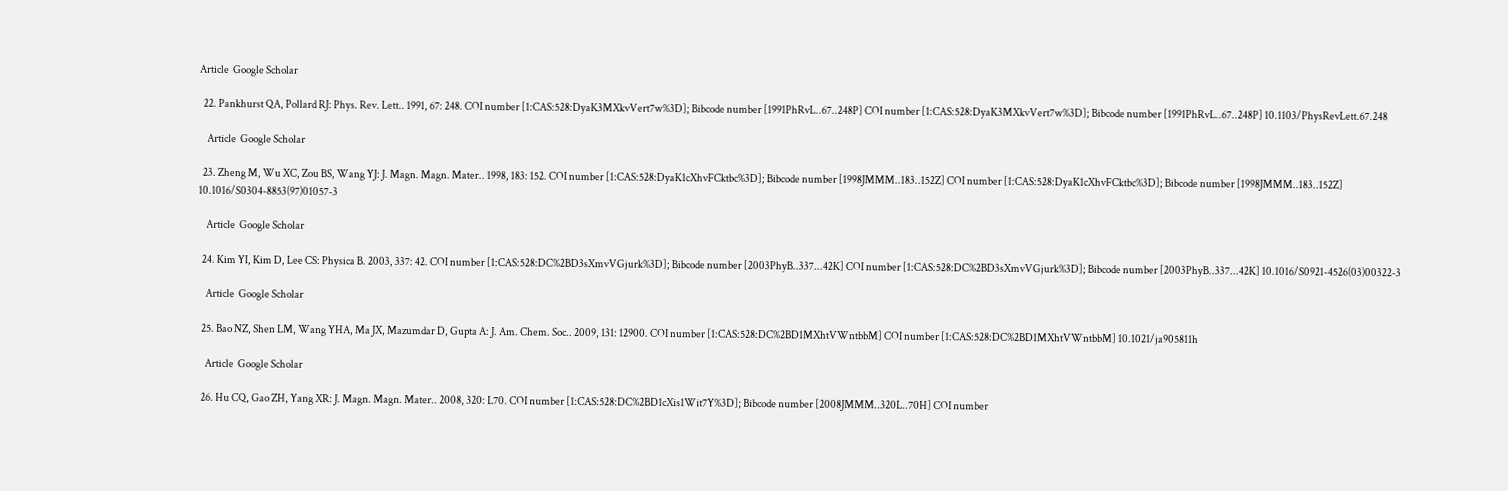Article  Google Scholar

  22. Pankhurst QA, Pollard RJ: Phys. Rev. Lett.. 1991, 67: 248. COI number [1:CAS:528:DyaK3MXkvVert7w%3D]; Bibcode number [1991PhRvL..67..248P] COI number [1:CAS:528:DyaK3MXkvVert7w%3D]; Bibcode number [1991PhRvL..67..248P] 10.1103/PhysRevLett.67.248

    Article  Google Scholar

  23. Zheng M, Wu XC, Zou BS, Wang YJ: J. Magn. Magn. Mater.. 1998, 183: 152. COI number [1:CAS:528:DyaK1cXhvFCktbc%3D]; Bibcode number [1998JMMM..183..152Z] COI number [1:CAS:528:DyaK1cXhvFCktbc%3D]; Bibcode number [1998JMMM..183..152Z] 10.1016/S0304-8853(97)01057-3

    Article  Google Scholar

  24. Kim YI, Kim D, Lee CS: Physica B. 2003, 337: 42. COI number [1:CAS:528:DC%2BD3sXmvVGjurk%3D]; Bibcode number [2003PhyB..337...42K] COI number [1:CAS:528:DC%2BD3sXmvVGjurk%3D]; Bibcode number [2003PhyB..337...42K] 10.1016/S0921-4526(03)00322-3

    Article  Google Scholar

  25. Bao NZ, Shen LM, Wang YHA, Ma JX, Mazumdar D, Gupta A: J. Am. Chem. Soc.. 2009, 131: 12900. COI number [1:CAS:528:DC%2BD1MXhtVWntbbM] COI number [1:CAS:528:DC%2BD1MXhtVWntbbM] 10.1021/ja905811h

    Article  Google Scholar

  26. Hu CQ, Gao ZH, Yang XR: J. Magn. Magn. Mater.. 2008, 320: L70. COI number [1:CAS:528:DC%2BD1cXis1Wit7Y%3D]; Bibcode number [2008JMMM..320L..70H] COI number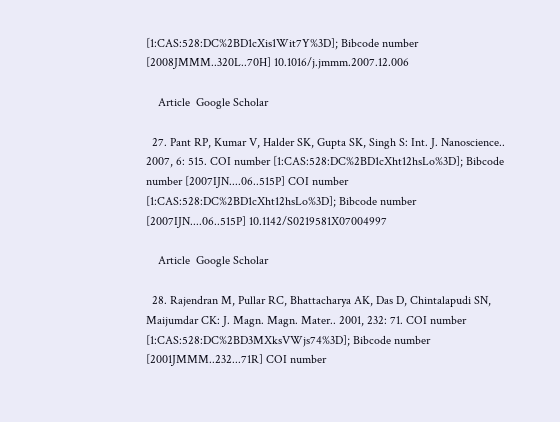[1:CAS:528:DC%2BD1cXis1Wit7Y%3D]; Bibcode number [2008JMMM..320L..70H] 10.1016/j.jmmm.2007.12.006

    Article  Google Scholar

  27. Pant RP, Kumar V, Halder SK, Gupta SK, Singh S: Int. J. Nanoscience.. 2007, 6: 515. COI number [1:CAS:528:DC%2BD1cXht12hsLo%3D]; Bibcode number [2007IJN....06..515P] COI number [1:CAS:528:DC%2BD1cXht12hsLo%3D]; Bibcode number [2007IJN....06..515P] 10.1142/S0219581X07004997

    Article  Google Scholar

  28. Rajendran M, Pullar RC, Bhattacharya AK, Das D, Chintalapudi SN, Maijumdar CK: J. Magn. Magn. Mater.. 2001, 232: 71. COI number [1:CAS:528:DC%2BD3MXksVWjs74%3D]; Bibcode number [2001JMMM..232...71R] COI number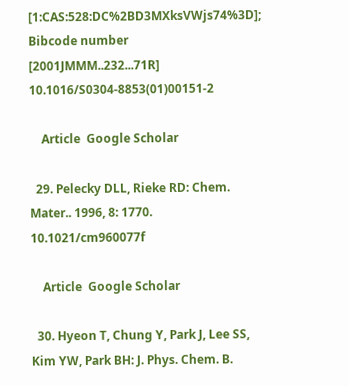[1:CAS:528:DC%2BD3MXksVWjs74%3D]; Bibcode number [2001JMMM..232...71R] 10.1016/S0304-8853(01)00151-2

    Article  Google Scholar

  29. Pelecky DLL, Rieke RD: Chem. Mater.. 1996, 8: 1770. 10.1021/cm960077f

    Article  Google Scholar

  30. Hyeon T, Chung Y, Park J, Lee SS, Kim YW, Park BH: J. Phys. Chem. B.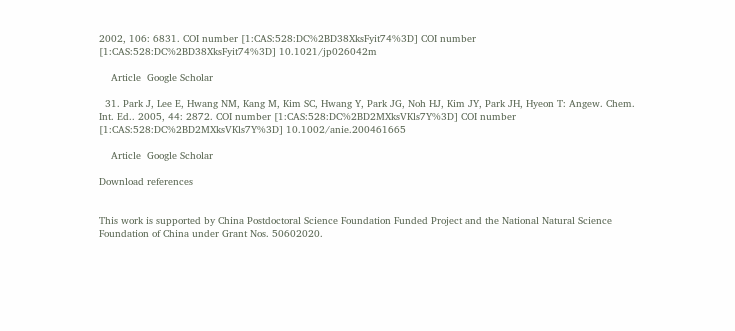2002, 106: 6831. COI number [1:CAS:528:DC%2BD38XksFyit74%3D] COI number [1:CAS:528:DC%2BD38XksFyit74%3D] 10.1021/jp026042m

    Article  Google Scholar

  31. Park J, Lee E, Hwang NM, Kang M, Kim SC, Hwang Y, Park JG, Noh HJ, Kim JY, Park JH, Hyeon T: Angew. Chem. Int. Ed.. 2005, 44: 2872. COI number [1:CAS:528:DC%2BD2MXksVKls7Y%3D] COI number [1:CAS:528:DC%2BD2MXksVKls7Y%3D] 10.1002/anie.200461665

    Article  Google Scholar

Download references


This work is supported by China Postdoctoral Science Foundation Funded Project and the National Natural Science Foundation of China under Grant Nos. 50602020.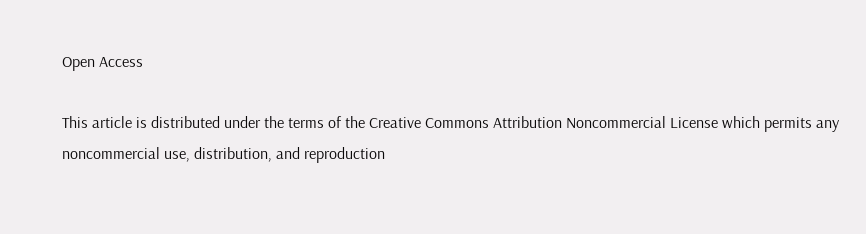Open Access

This article is distributed under the terms of the Creative Commons Attribution Noncommercial License which permits any noncommercial use, distribution, and reproduction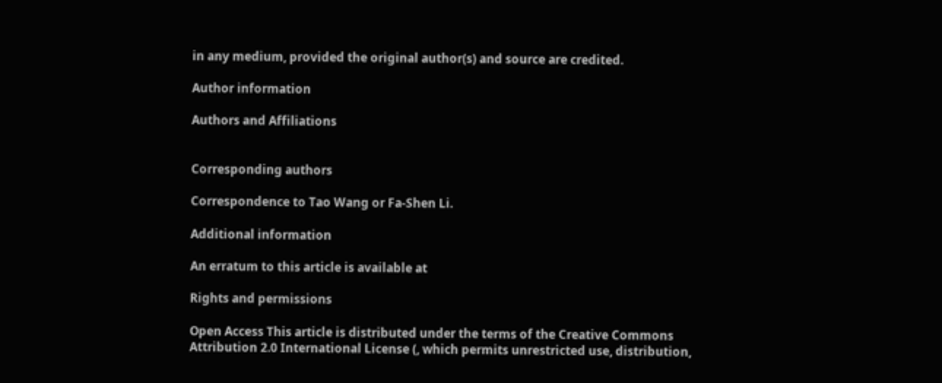in any medium, provided the original author(s) and source are credited.

Author information

Authors and Affiliations


Corresponding authors

Correspondence to Tao Wang or Fa-Shen Li.

Additional information

An erratum to this article is available at

Rights and permissions

Open Access This article is distributed under the terms of the Creative Commons Attribution 2.0 International License (, which permits unrestricted use, distribution,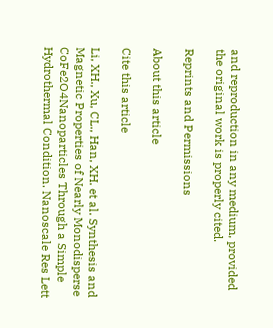and reproduction in any medium, provided the original work is properly cited.

Reprints and Permissions

About this article

Cite this article

Li, XH., Xu, CL., Han, XH. et al. Synthesis and Magnetic Properties of Nearly Monodisperse CoFe2O4Nanoparticles Through a Simple Hydrothermal Condition. Nanoscale Res Lett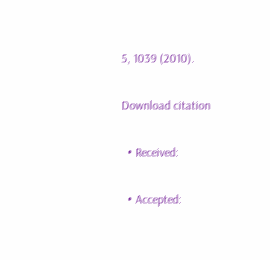5, 1039 (2010).

Download citation

  • Received:

  • Accepted: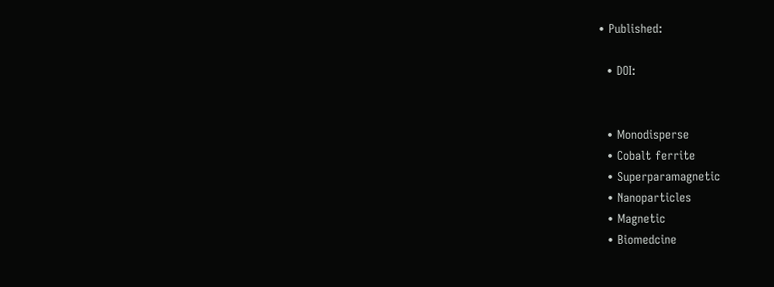• Published:

  • DOI:


  • Monodisperse
  • Cobalt ferrite
  • Superparamagnetic
  • Nanoparticles
  • Magnetic
  • Biomedcine